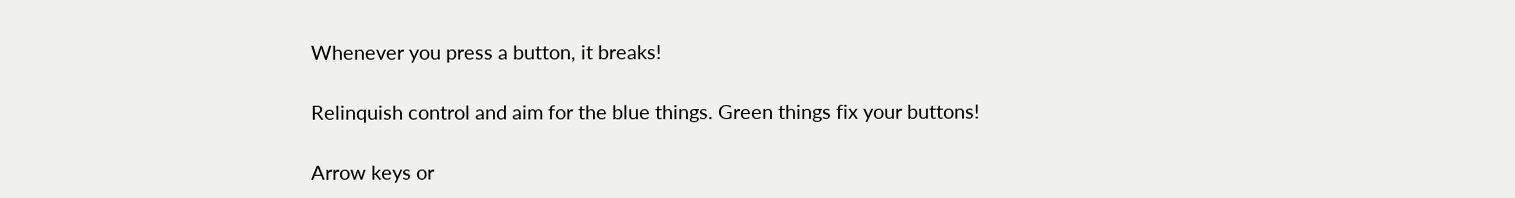Whenever you press a button, it breaks!

Relinquish control and aim for the blue things. Green things fix your buttons!

Arrow keys or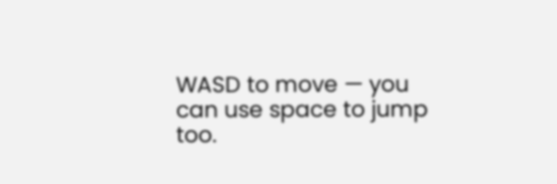WASD to move — you can use space to jump too.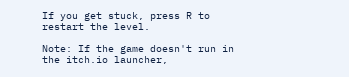If you get stuck, press R to restart the level.

Note: If the game doesn't run in the itch.io launcher,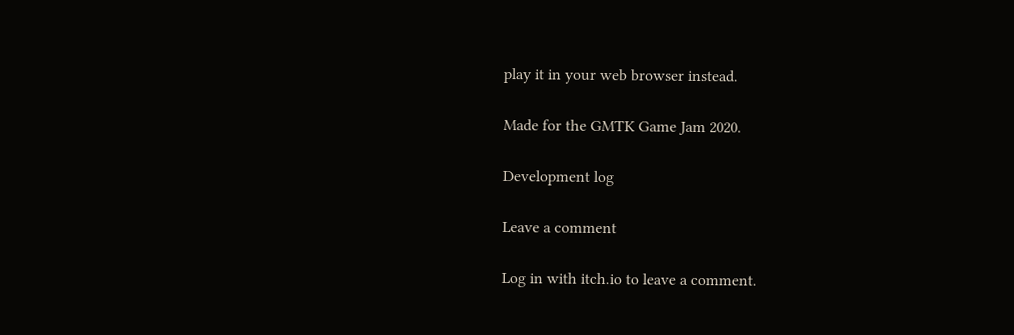play it in your web browser instead.

Made for the GMTK Game Jam 2020.

Development log

Leave a comment

Log in with itch.io to leave a comment.